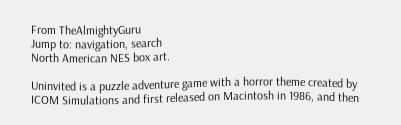From TheAlmightyGuru
Jump to: navigation, search
North American NES box art.

Uninvited is a puzzle adventure game with a horror theme created by ICOM Simulations and first released on Macintosh in 1986, and then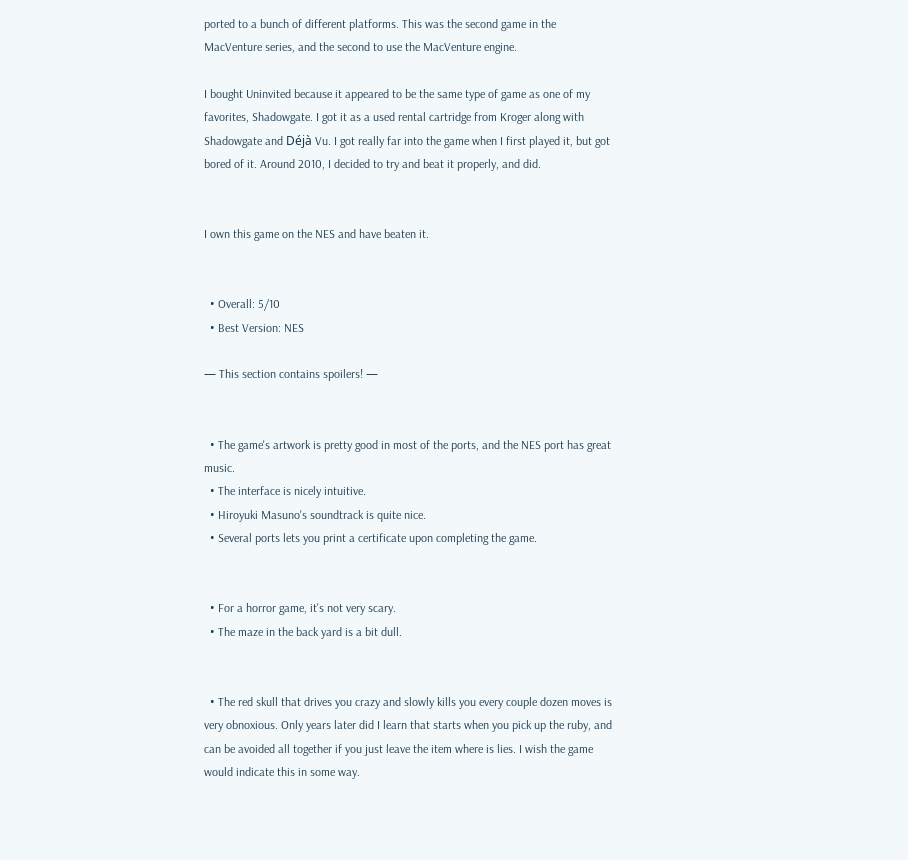ported to a bunch of different platforms. This was the second game in the MacVenture series, and the second to use the MacVenture engine.

I bought Uninvited because it appeared to be the same type of game as one of my favorites, Shadowgate. I got it as a used rental cartridge from Kroger along with Shadowgate and Déjà Vu. I got really far into the game when I first played it, but got bored of it. Around 2010, I decided to try and beat it properly, and did.


I own this game on the NES and have beaten it.


  • Overall: 5/10
  • Best Version: NES

— This section contains spoilers! —


  • The game's artwork is pretty good in most of the ports, and the NES port has great music.
  • The interface is nicely intuitive.
  • Hiroyuki Masuno's soundtrack is quite nice.
  • Several ports lets you print a certificate upon completing the game.


  • For a horror game, it's not very scary.
  • The maze in the back yard is a bit dull.


  • The red skull that drives you crazy and slowly kills you every couple dozen moves is very obnoxious. Only years later did I learn that starts when you pick up the ruby, and can be avoided all together if you just leave the item where is lies. I wish the game would indicate this in some way.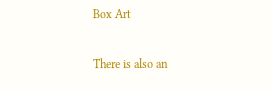Box Art


There is also an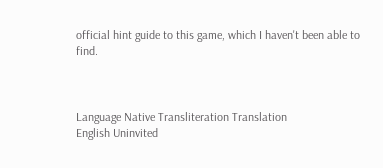official hint guide to this game, which I haven't been able to find.



Language Native Transliteration Translation
English Uninvited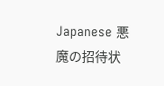Japanese 悪魔の招待状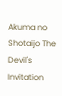Akuma no Shotaijo The Devil's Invitation